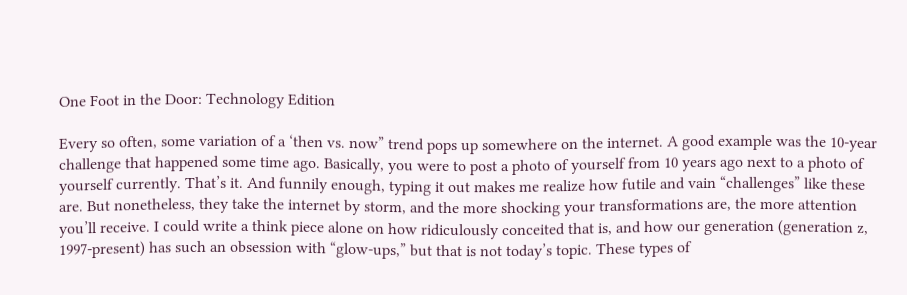One Foot in the Door: Technology Edition

Every so often, some variation of a ‘then vs. now” trend pops up somewhere on the internet. A good example was the 10-year challenge that happened some time ago. Basically, you were to post a photo of yourself from 10 years ago next to a photo of yourself currently. That’s it. And funnily enough, typing it out makes me realize how futile and vain “challenges” like these are. But nonetheless, they take the internet by storm, and the more shocking your transformations are, the more attention you’ll receive. I could write a think piece alone on how ridiculously conceited that is, and how our generation (generation z, 1997-present) has such an obsession with “glow-ups,” but that is not today’s topic. These types of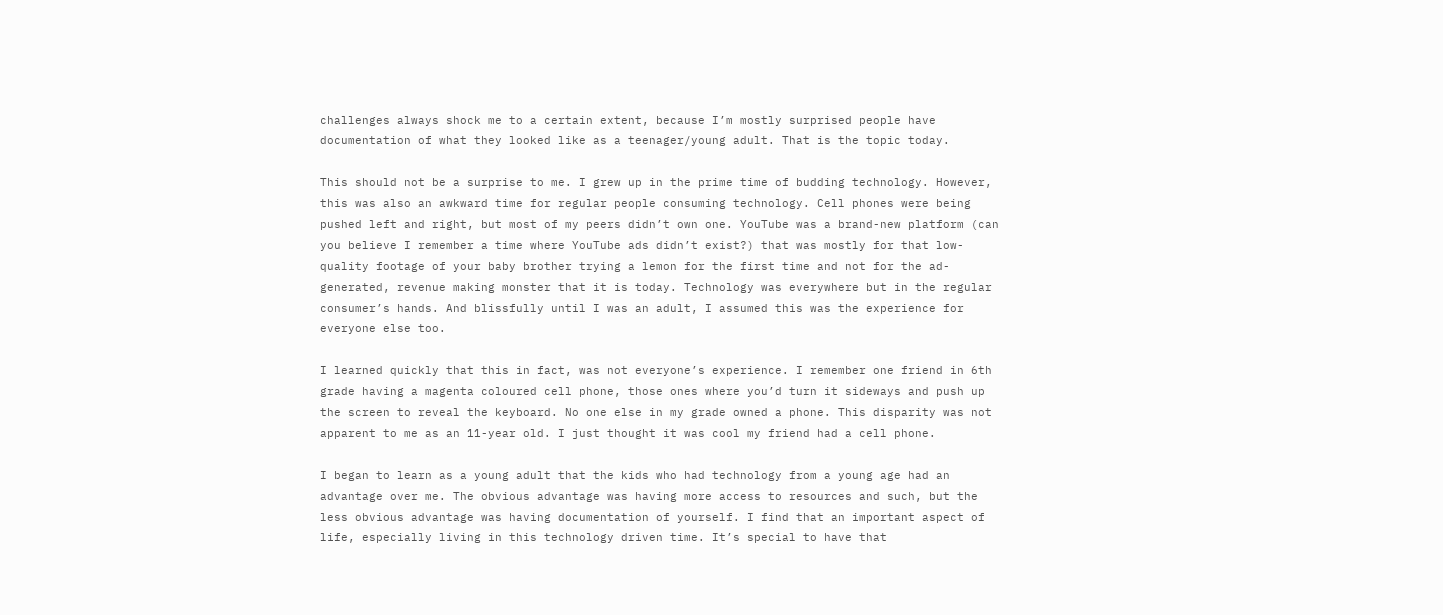challenges always shock me to a certain extent, because I’m mostly surprised people have documentation of what they looked like as a teenager/young adult. That is the topic today.

This should not be a surprise to me. I grew up in the prime time of budding technology. However, this was also an awkward time for regular people consuming technology. Cell phones were being pushed left and right, but most of my peers didn’t own one. YouTube was a brand-new platform (can you believe I remember a time where YouTube ads didn’t exist?) that was mostly for that low-quality footage of your baby brother trying a lemon for the first time and not for the ad-generated, revenue making monster that it is today. Technology was everywhere but in the regular consumer’s hands. And blissfully until I was an adult, I assumed this was the experience for everyone else too.

I learned quickly that this in fact, was not everyone’s experience. I remember one friend in 6th grade having a magenta coloured cell phone, those ones where you’d turn it sideways and push up the screen to reveal the keyboard. No one else in my grade owned a phone. This disparity was not apparent to me as an 11-year old. I just thought it was cool my friend had a cell phone.

I began to learn as a young adult that the kids who had technology from a young age had an advantage over me. The obvious advantage was having more access to resources and such, but the less obvious advantage was having documentation of yourself. I find that an important aspect of life, especially living in this technology driven time. It’s special to have that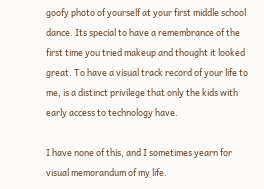goofy photo of yourself at your first middle school dance. Its special to have a remembrance of the first time you tried makeup and thought it looked great. To have a visual track record of your life to me, is a distinct privilege that only the kids with early access to technology have.

I have none of this, and I sometimes yearn for visual memorandum of my life.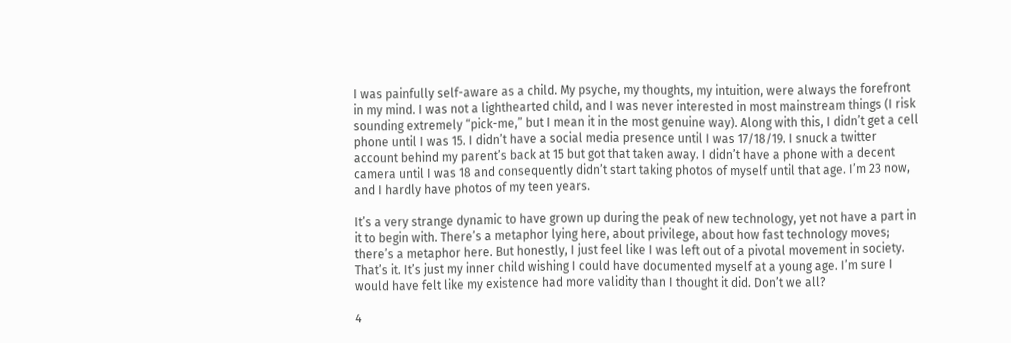I was painfully self-aware as a child. My psyche, my thoughts, my intuition, were always the forefront in my mind. I was not a lighthearted child, and I was never interested in most mainstream things (I risk sounding extremely “pick-me,” but I mean it in the most genuine way). Along with this, I didn’t get a cell phone until I was 15. I didn’t have a social media presence until I was 17/18/19. I snuck a twitter account behind my parent’s back at 15 but got that taken away. I didn’t have a phone with a decent camera until I was 18 and consequently didn’t start taking photos of myself until that age. I’m 23 now, and I hardly have photos of my teen years.

It’s a very strange dynamic to have grown up during the peak of new technology, yet not have a part in it to begin with. There’s a metaphor lying here, about privilege, about how fast technology moves; there’s a metaphor here. But honestly, I just feel like I was left out of a pivotal movement in society. That’s it. It’s just my inner child wishing I could have documented myself at a young age. I’m sure I would have felt like my existence had more validity than I thought it did. Don’t we all?

4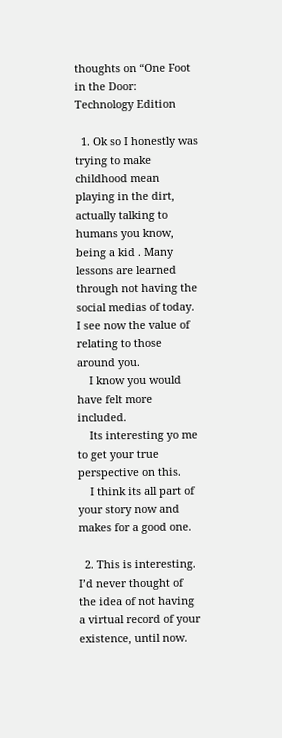thoughts on “One Foot in the Door: Technology Edition

  1. Ok so I honestly was trying to make childhood mean playing in the dirt, actually talking to humans you know, being a kid . Many lessons are learned through not having the social medias of today. I see now the value of relating to those around you.
    I know you would have felt more included.
    Its interesting yo me to get your true perspective on this.
    I think its all part of your story now and makes for a good one.

  2. This is interesting. I’d never thought of the idea of not having a virtual record of your existence, until now.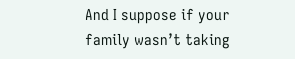And I suppose if your family wasn’t taking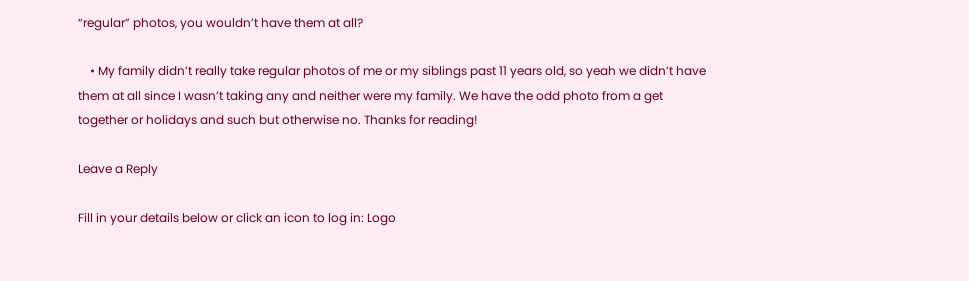“regular” photos, you wouldn’t have them at all?

    • My family didn’t really take regular photos of me or my siblings past 11 years old, so yeah we didn’t have them at all since I wasn’t taking any and neither were my family. We have the odd photo from a get together or holidays and such but otherwise no. Thanks for reading!

Leave a Reply

Fill in your details below or click an icon to log in: Logo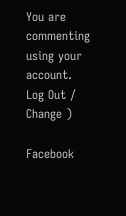You are commenting using your account. Log Out /  Change )

Facebook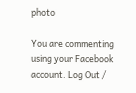photo

You are commenting using your Facebook account. Log Out /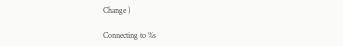Change )

Connecting to %s